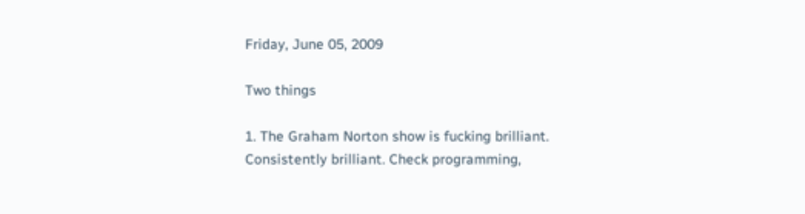Friday, June 05, 2009

Two things

1. The Graham Norton show is fucking brilliant. Consistently brilliant. Check programming,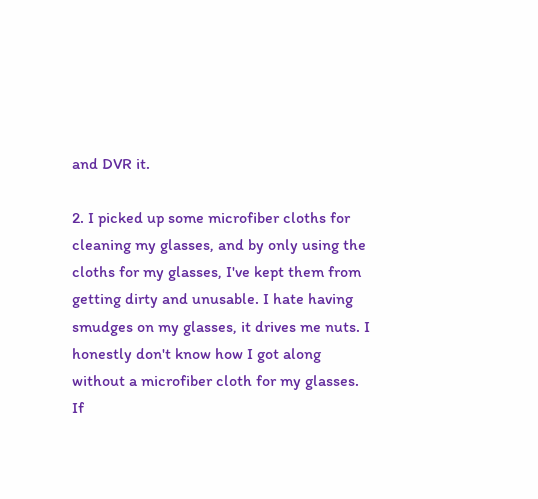and DVR it.

2. I picked up some microfiber cloths for cleaning my glasses, and by only using the cloths for my glasses, I've kept them from getting dirty and unusable. I hate having smudges on my glasses, it drives me nuts. I honestly don't know how I got along without a microfiber cloth for my glasses. If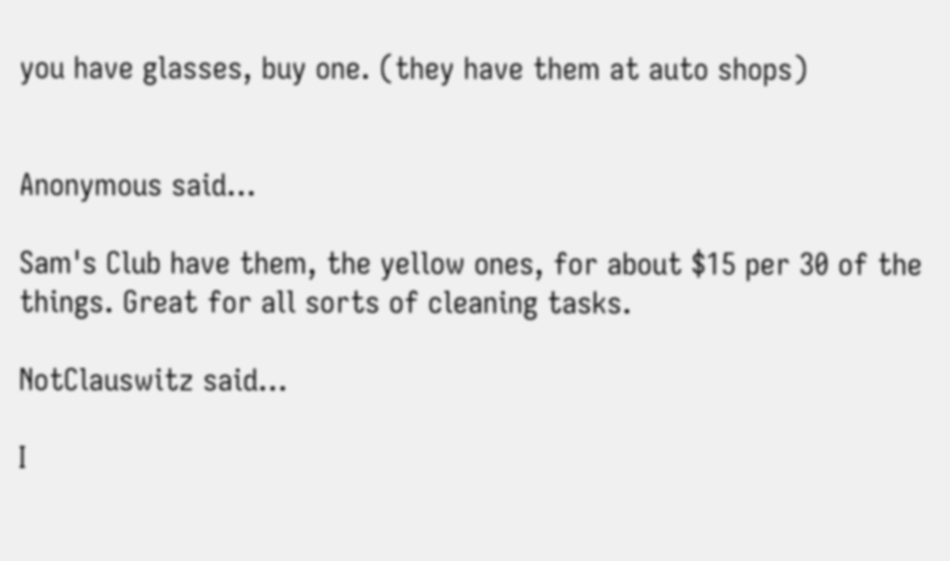you have glasses, buy one. (they have them at auto shops)


Anonymous said...

Sam's Club have them, the yellow ones, for about $15 per 30 of the things. Great for all sorts of cleaning tasks.

NotClauswitz said...

I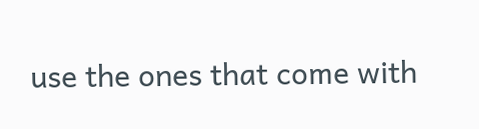use the ones that come with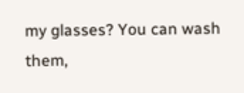my glasses? You can wash them,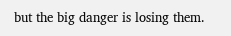but the big danger is losing them.